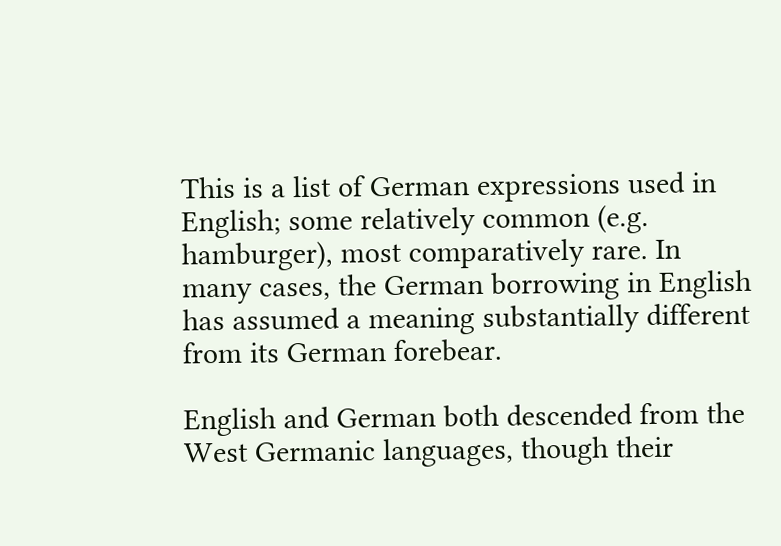This is a list of German expressions used in English; some relatively common (e.g. hamburger), most comparatively rare. In many cases, the German borrowing in English has assumed a meaning substantially different from its German forebear.

English and German both descended from the West Germanic languages, though their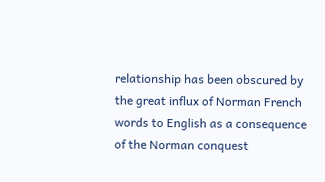relationship has been obscured by the great influx of Norman French words to English as a consequence of the Norman conquest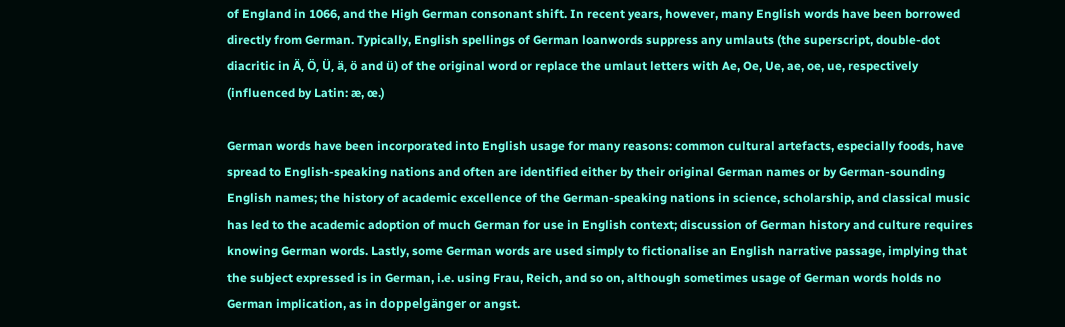of England in 1066, and the High German consonant shift. In recent years, however, many English words have been borrowed directly from German. Typically, English spellings of German loanwords suppress any umlauts (the superscript, double-dot diacritic in Ä, Ö, Ü, ä, ö and ü) of the original word or replace the umlaut letters with Ae, Oe, Ue, ae, oe, ue, respectively (influenced by Latin: æ, œ.)

German words have been incorporated into English usage for many reasons: common cultural artefacts, especially foods, have spread to English-speaking nations and often are identified either by their original German names or by German-sounding English names; the history of academic excellence of the German-speaking nations in science, scholarship, and classical music has led to the academic adoption of much German for use in English context; discussion of German history and culture requires knowing German words. Lastly, some German words are used simply to fictionalise an English narrative passage, implying that the subject expressed is in German, i.e. using Frau, Reich, and so on, although sometimes usage of German words holds no German implication, as in doppelgänger or angst.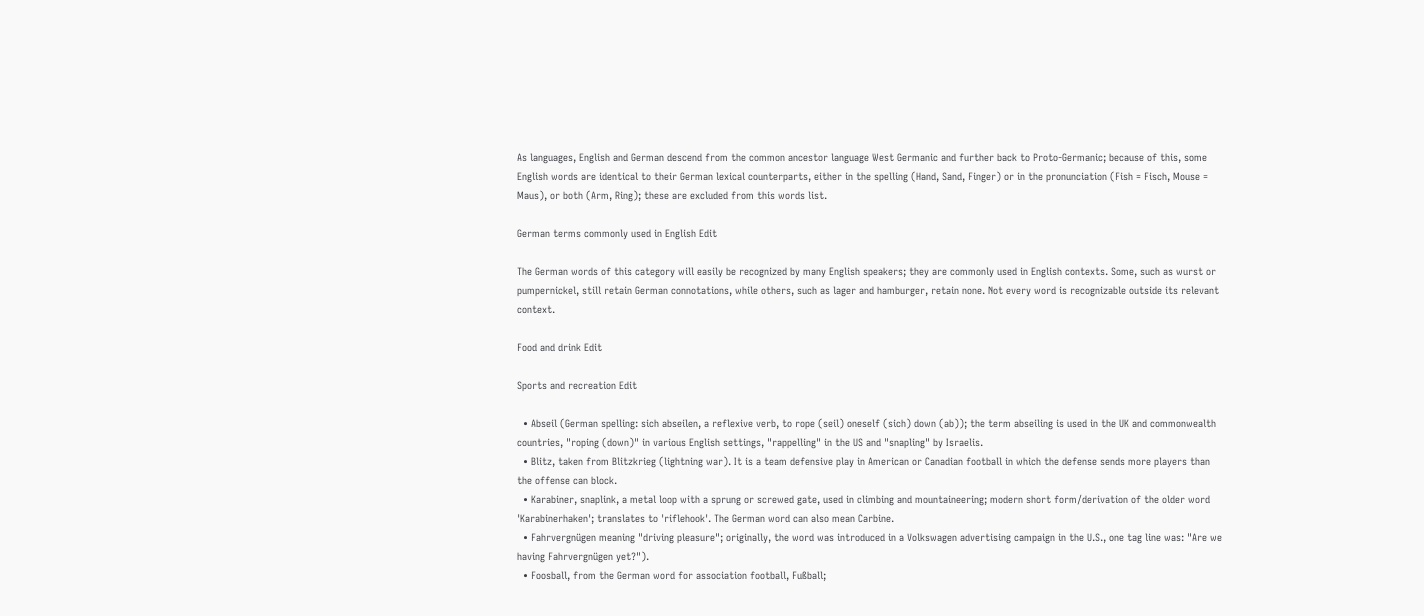As languages, English and German descend from the common ancestor language West Germanic and further back to Proto-Germanic; because of this, some English words are identical to their German lexical counterparts, either in the spelling (Hand, Sand, Finger) or in the pronunciation (Fish = Fisch, Mouse = Maus), or both (Arm, Ring); these are excluded from this words list.

German terms commonly used in English Edit

The German words of this category will easily be recognized by many English speakers; they are commonly used in English contexts. Some, such as wurst or pumpernickel, still retain German connotations, while others, such as lager and hamburger, retain none. Not every word is recognizable outside its relevant context.

Food and drink Edit

Sports and recreation Edit

  • Abseil (German spelling: sich abseilen, a reflexive verb, to rope (seil) oneself (sich) down (ab)); the term abseiling is used in the UK and commonwealth countries, "roping (down)" in various English settings, "rappelling" in the US and "snapling" by Israelis.
  • Blitz, taken from Blitzkrieg (lightning war). It is a team defensive play in American or Canadian football in which the defense sends more players than the offense can block.
  • Karabiner, snaplink, a metal loop with a sprung or screwed gate, used in climbing and mountaineering; modern short form/derivation of the older word 'Karabinerhaken'; translates to 'riflehook'. The German word can also mean Carbine.
  • Fahrvergnügen meaning "driving pleasure"; originally, the word was introduced in a Volkswagen advertising campaign in the U.S., one tag line was: "Are we having Fahrvergnügen yet?").
  • Foosball, from the German word for association football, Fußball;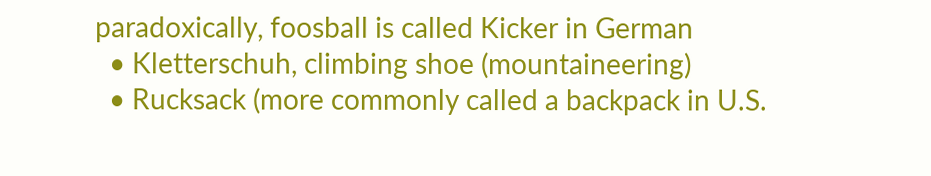paradoxically, foosball is called Kicker in German
  • Kletterschuh, climbing shoe (mountaineering)
  • Rucksack (more commonly called a backpack in U.S.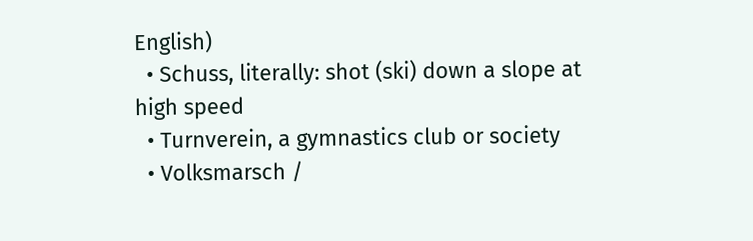English)
  • Schuss, literally: shot (ski) down a slope at high speed
  • Turnverein, a gymnastics club or society
  • Volksmarsch /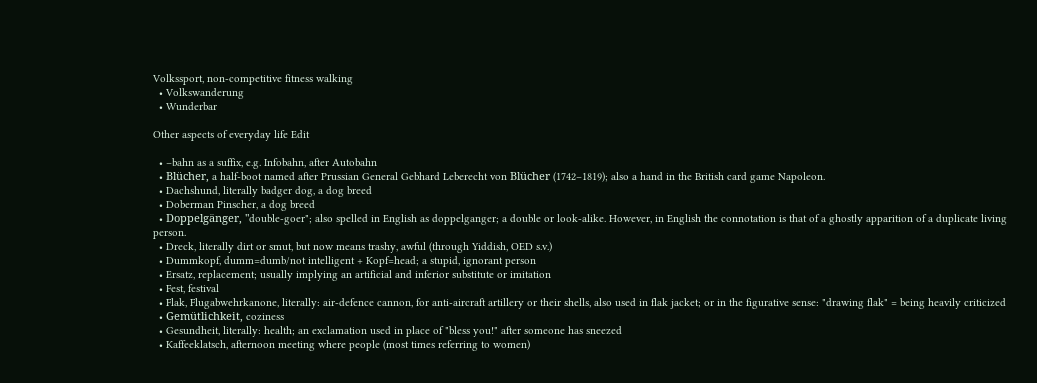Volkssport, non-competitive fitness walking
  • Volkswanderung
  • Wunderbar

Other aspects of everyday life Edit

  • –bahn as a suffix, e.g. Infobahn, after Autobahn
  • Blücher, a half-boot named after Prussian General Gebhard Leberecht von Blücher (1742–1819); also a hand in the British card game Napoleon.
  • Dachshund, literally badger dog, a dog breed
  • Doberman Pinscher, a dog breed
  • Doppelgänger, "double-goer"; also spelled in English as doppelganger; a double or look-alike. However, in English the connotation is that of a ghostly apparition of a duplicate living person.
  • Dreck, literally dirt or smut, but now means trashy, awful (through Yiddish, OED s.v.)
  • Dummkopf, dumm=dumb/not intelligent + Kopf=head; a stupid, ignorant person
  • Ersatz, replacement; usually implying an artificial and inferior substitute or imitation
  • Fest, festival
  • Flak, Flugabwehrkanone, literally: air-defence cannon, for anti-aircraft artillery or their shells, also used in flak jacket; or in the figurative sense: "drawing flak" = being heavily criticized
  • Gemütlichkeit, coziness
  • Gesundheit, literally: health; an exclamation used in place of "bless you!" after someone has sneezed
  • Kaffeeklatsch, afternoon meeting where people (most times referring to women)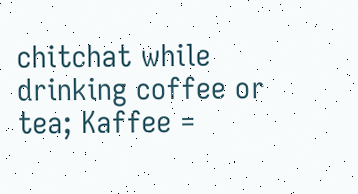chitchat while drinking coffee or tea; Kaffee =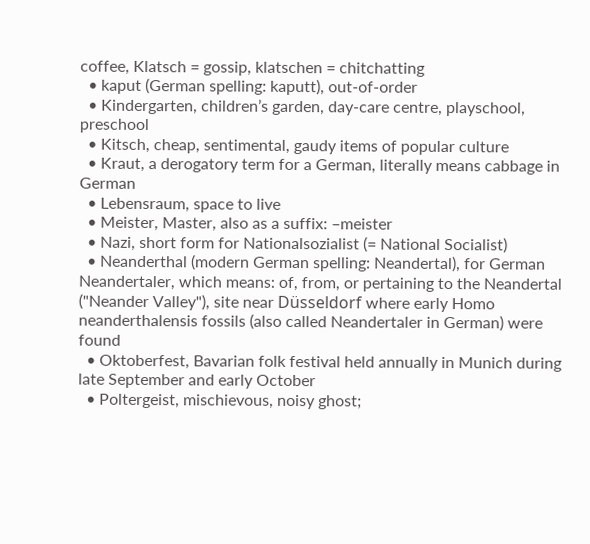coffee, Klatsch = gossip, klatschen = chitchatting
  • kaput (German spelling: kaputt), out-of-order
  • Kindergarten, children’s garden, day-care centre, playschool, preschool
  • Kitsch, cheap, sentimental, gaudy items of popular culture
  • Kraut, a derogatory term for a German, literally means cabbage in German
  • Lebensraum, space to live
  • Meister, Master, also as a suffix: –meister
  • Nazi, short form for Nationalsozialist (= National Socialist)
  • Neanderthal (modern German spelling: Neandertal), for German Neandertaler, which means: of, from, or pertaining to the Neandertal ("Neander Valley"), site near Düsseldorf where early Homo neanderthalensis fossils (also called Neandertaler in German) were found
  • Oktoberfest, Bavarian folk festival held annually in Munich during late September and early October
  • Poltergeist, mischievous, noisy ghost;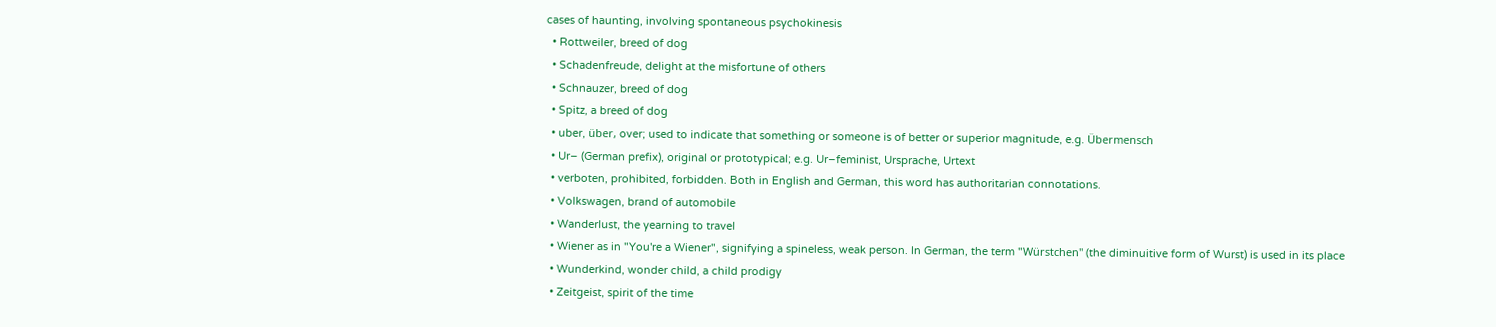cases of haunting, involving spontaneous psychokinesis
  • Rottweiler, breed of dog
  • Schadenfreude, delight at the misfortune of others
  • Schnauzer, breed of dog
  • Spitz, a breed of dog
  • uber, über, over; used to indicate that something or someone is of better or superior magnitude, e.g. Übermensch
  • Ur– (German prefix), original or prototypical; e.g. Ur–feminist, Ursprache, Urtext
  • verboten, prohibited, forbidden. Both in English and German, this word has authoritarian connotations.
  • Volkswagen, brand of automobile
  • Wanderlust, the yearning to travel
  • Wiener as in "You're a Wiener", signifying a spineless, weak person. In German, the term "Würstchen" (the diminuitive form of Wurst) is used in its place
  • Wunderkind, wonder child, a child prodigy
  • Zeitgeist, spirit of the time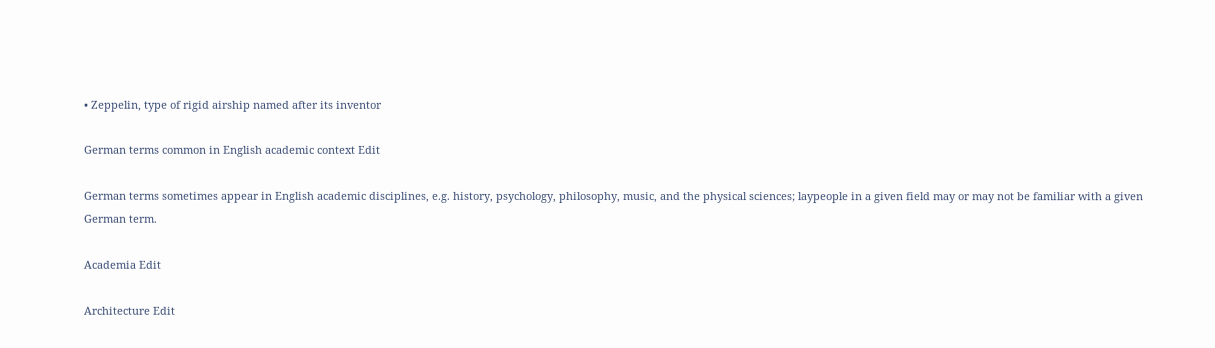• Zeppelin, type of rigid airship named after its inventor

German terms common in English academic context Edit

German terms sometimes appear in English academic disciplines, e.g. history, psychology, philosophy, music, and the physical sciences; laypeople in a given field may or may not be familiar with a given German term.

Academia Edit

Architecture Edit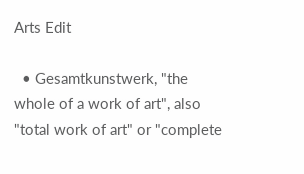Arts Edit

  • Gesamtkunstwerk, "the whole of a work of art", also "total work of art" or "complete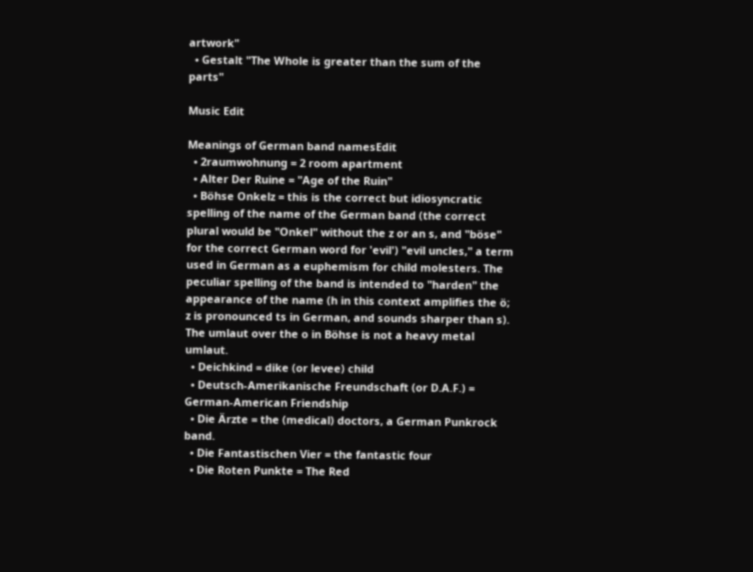artwork"
  • Gestalt "The Whole is greater than the sum of the parts"

Music Edit

Meanings of German band namesEdit
  • 2raumwohnung = 2 room apartment
  • Alter Der Ruine = "Age of the Ruin"
  • Böhse Onkelz = this is the correct but idiosyncratic spelling of the name of the German band (the correct plural would be "Onkel" without the z or an s, and "böse" for the correct German word for 'evil') "evil uncles," a term used in German as a euphemism for child molesters. The peculiar spelling of the band is intended to "harden" the appearance of the name (h in this context amplifies the ö; z is pronounced ts in German, and sounds sharper than s). The umlaut over the o in Böhse is not a heavy metal umlaut.
  • Deichkind = dike (or levee) child
  • Deutsch-Amerikanische Freundschaft (or D.A.F.) = German-American Friendship
  • Die Ärzte = the (medical) doctors, a German Punkrock band.
  • Die Fantastischen Vier = the fantastic four
  • Die Roten Punkte = The Red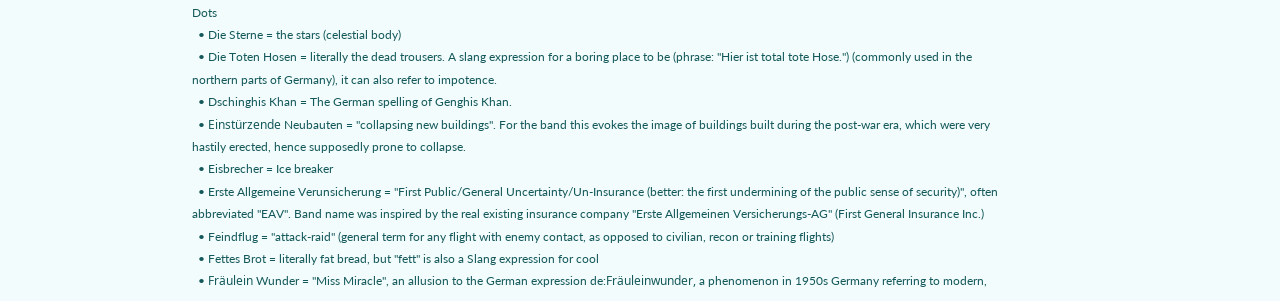Dots
  • Die Sterne = the stars (celestial body)
  • Die Toten Hosen = literally the dead trousers. A slang expression for a boring place to be (phrase: "Hier ist total tote Hose.") (commonly used in the northern parts of Germany), it can also refer to impotence.
  • Dschinghis Khan = The German spelling of Genghis Khan.
  • Einstürzende Neubauten = "collapsing new buildings". For the band this evokes the image of buildings built during the post-war era, which were very hastily erected, hence supposedly prone to collapse.
  • Eisbrecher = Ice breaker
  • Erste Allgemeine Verunsicherung = "First Public/General Uncertainty/Un-Insurance (better: the first undermining of the public sense of security)", often abbreviated "EAV". Band name was inspired by the real existing insurance company "Erste Allgemeinen Versicherungs-AG" (First General Insurance Inc.)
  • Feindflug = "attack-raid" (general term for any flight with enemy contact, as opposed to civilian, recon or training flights)
  • Fettes Brot = literally fat bread, but "fett" is also a Slang expression for cool
  • Fräulein Wunder = "Miss Miracle", an allusion to the German expression de:Fräuleinwunder, a phenomenon in 1950s Germany referring to modern,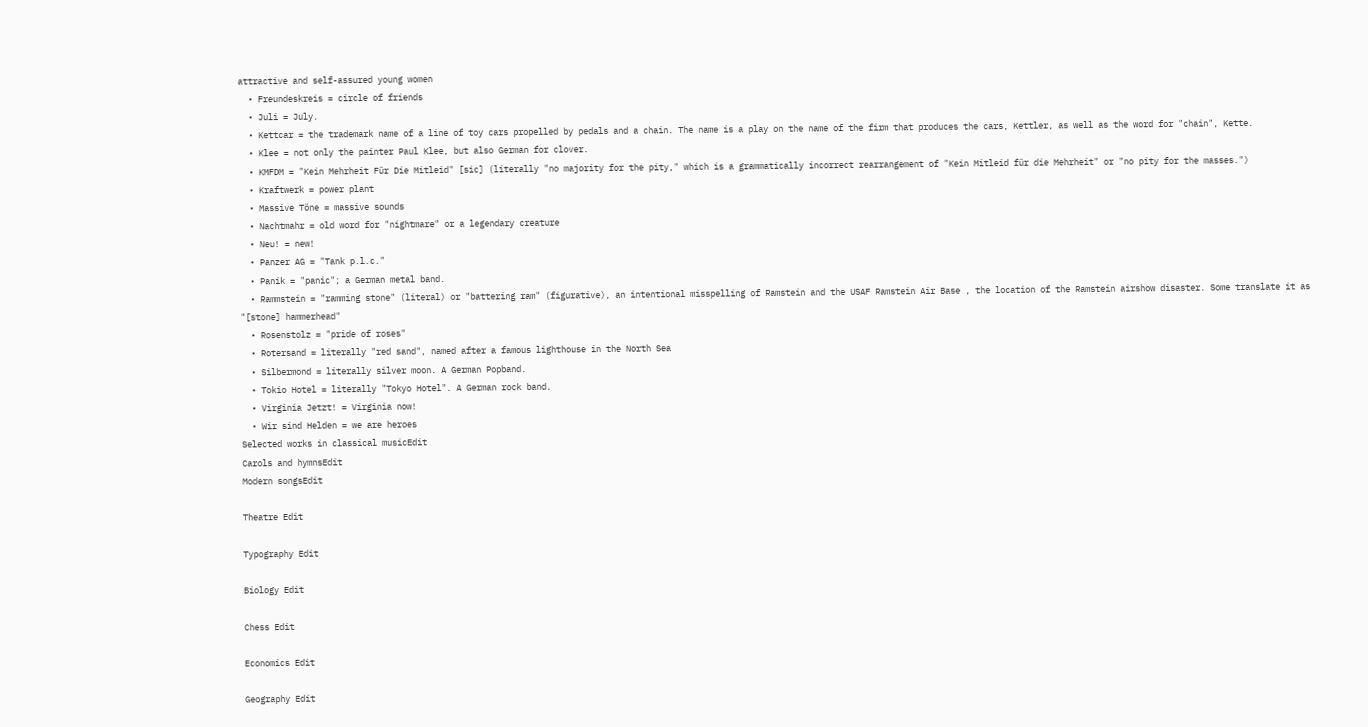attractive and self-assured young women
  • Freundeskreis = circle of friends
  • Juli = July.
  • Kettcar = the trademark name of a line of toy cars propelled by pedals and a chain. The name is a play on the name of the firm that produces the cars, Kettler, as well as the word for "chain", Kette.
  • Klee = not only the painter Paul Klee, but also German for clover.
  • KMFDM = "Kein Mehrheit Für Die Mitleid" [sic] (literally "no majority for the pity," which is a grammatically incorrect rearrangement of "Kein Mitleid für die Mehrheit" or "no pity for the masses.")
  • Kraftwerk = power plant
  • Massive Töne = massive sounds
  • Nachtmahr = old word for "nightmare" or a legendary creature
  • Neu! = new!
  • Panzer AG = "Tank p.l.c."
  • Panik = "panic"; a German metal band.
  • Rammstein = "ramming stone" (literal) or "battering ram" (figurative), an intentional misspelling of Ramstein and the USAF Ramstein Air Base , the location of the Ramstein airshow disaster. Some translate it as "[stone] hammerhead"
  • Rosenstolz = "pride of roses"
  • Rotersand = literally "red sand", named after a famous lighthouse in the North Sea
  • Silbermond = literally silver moon. A German Popband.
  • Tokio Hotel = literally "Tokyo Hotel". A German rock band.
  • Virginia Jetzt! = Virginia now!
  • Wir sind Helden = we are heroes
Selected works in classical musicEdit
Carols and hymnsEdit
Modern songsEdit

Theatre Edit

Typography Edit

Biology Edit

Chess Edit

Economics Edit

Geography Edit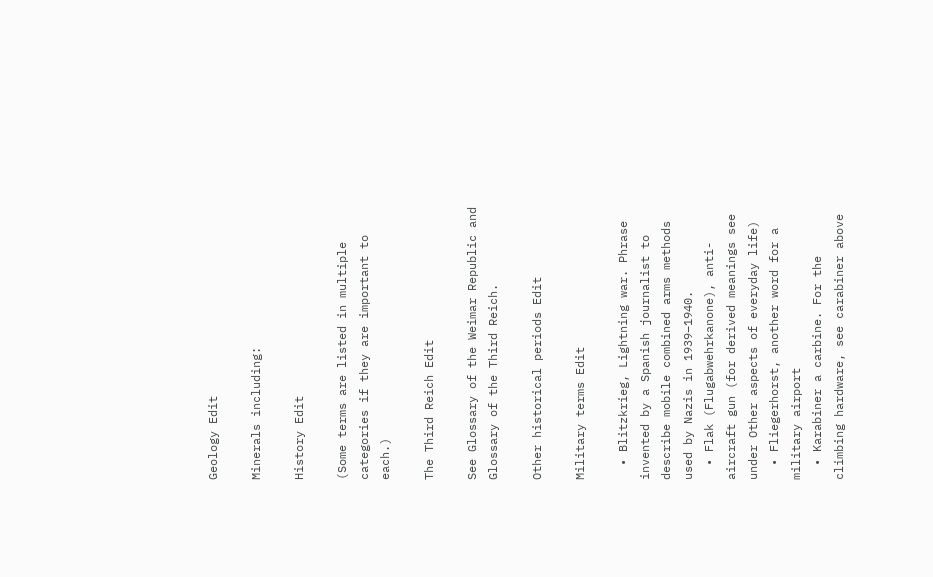Geology Edit

Minerals including:

History Edit

(Some terms are listed in multiple categories if they are important to each.)

The Third Reich Edit

See Glossary of the Weimar Republic and Glossary of the Third Reich.

Other historical periods Edit

Military terms Edit

  • Blitzkrieg, Lightning war. Phrase invented by a Spanish journalist to describe mobile combined arms methods used by Nazis in 1939–1940.
  • Flak (Flugabwehrkanone), anti-aircraft gun (for derived meanings see under Other aspects of everyday life)
  • Fliegerhorst, another word for a military airport
  • Karabiner a carbine. For the climbing hardware, see carabiner above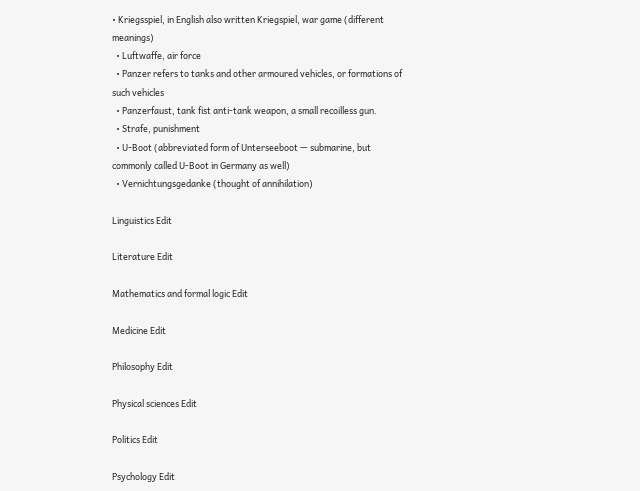• Kriegsspiel, in English also written Kriegspiel, war game (different meanings)
  • Luftwaffe, air force
  • Panzer refers to tanks and other armoured vehicles, or formations of such vehicles
  • Panzerfaust, tank fist anti-tank weapon, a small recoilless gun.
  • Strafe, punishment
  • U-Boot (abbreviated form of Unterseeboot — submarine, but commonly called U-Boot in Germany as well)
  • Vernichtungsgedanke (thought of annihilation)

Linguistics Edit

Literature Edit

Mathematics and formal logic Edit

Medicine Edit

Philosophy Edit

Physical sciences Edit

Politics Edit

Psychology Edit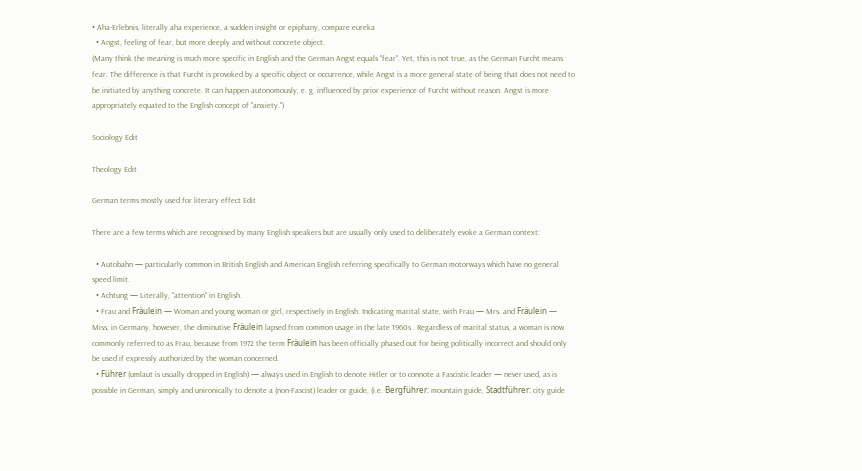• Aha-Erlebnis, literally aha experience, a sudden insight or epiphany, compare eureka
  • Angst, feeling of fear, but more deeply and without concrete object.
(Many think the meaning is much more specific in English and the German Angst equals "fear". Yet, this is not true, as the German Furcht means fear. The difference is that Furcht is provoked by a specific object or occurrence, while Angst is a more general state of being that does not need to be initiated by anything concrete. It can happen autonomously, e. g. influenced by prior experience of Furcht without reason. Angst is more appropriately equated to the English concept of "anxiety.")

Sociology Edit

Theology Edit

German terms mostly used for literary effect Edit

There are a few terms which are recognised by many English speakers but are usually only used to deliberately evoke a German context:

  • Autobahn — particularly common in British English and American English referring specifically to German motorways which have no general speed limit.
  • Achtung — Literally, "attention" in English.
  • Frau and Fräulein — Woman and young woman or girl, respectively in English. Indicating marital state, with Frau — Mrs. and Fräulein — Miss; in Germany, however, the diminutive Fräulein lapsed from common usage in the late 1960s . Regardless of marital status, a woman is now commonly referred to as Frau, because from 1972 the term Fräulein has been officially phased out for being politically incorrect and should only be used if expressly authorized by the woman concerned.
  • Führer (umlaut is usually dropped in English) — always used in English to denote Hitler or to connote a Fascistic leader — never used, as is possible in German, simply and unironically to denote a (non-Fascist) leader or guide, (i.e. Bergführer: mountain guide, Stadtführer: city guide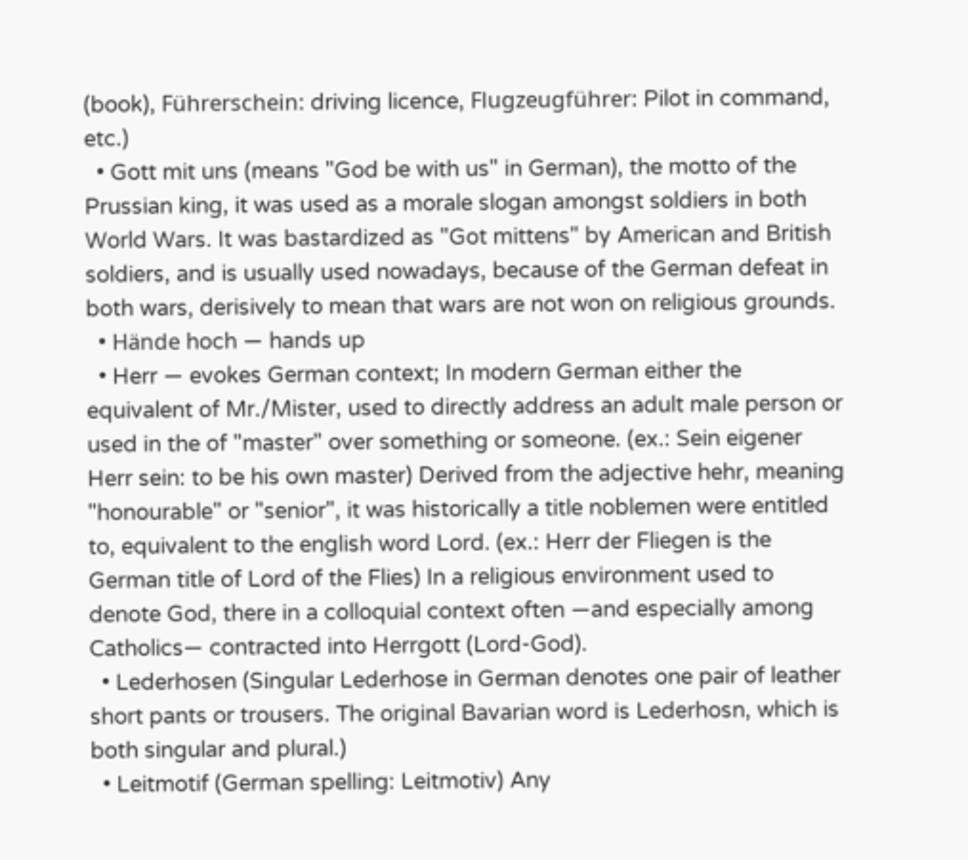(book), Führerschein: driving licence, Flugzeugführer: Pilot in command, etc.)
  • Gott mit uns (means "God be with us" in German), the motto of the Prussian king, it was used as a morale slogan amongst soldiers in both World Wars. It was bastardized as "Got mittens" by American and British soldiers, and is usually used nowadays, because of the German defeat in both wars, derisively to mean that wars are not won on religious grounds.
  • Hände hoch — hands up
  • Herr — evokes German context; In modern German either the equivalent of Mr./Mister, used to directly address an adult male person or used in the of "master" over something or someone. (ex.: Sein eigener Herr sein: to be his own master) Derived from the adjective hehr, meaning "honourable" or "senior", it was historically a title noblemen were entitled to, equivalent to the english word Lord. (ex.: Herr der Fliegen is the German title of Lord of the Flies) In a religious environment used to denote God, there in a colloquial context often —and especially among Catholics— contracted into Herrgott (Lord-God).
  • Lederhosen (Singular Lederhose in German denotes one pair of leather short pants or trousers. The original Bavarian word is Lederhosn, which is both singular and plural.)
  • Leitmotif (German spelling: Leitmotiv) Any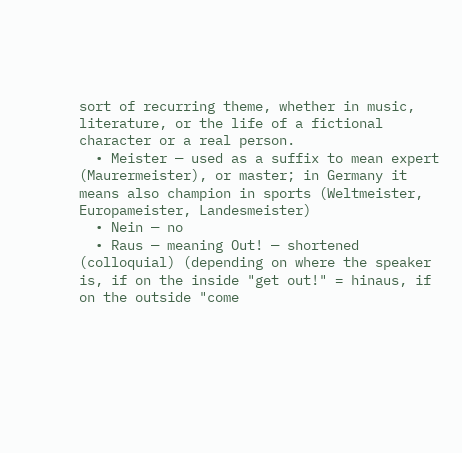sort of recurring theme, whether in music, literature, or the life of a fictional character or a real person.
  • Meister — used as a suffix to mean expert (Maurermeister), or master; in Germany it means also champion in sports (Weltmeister, Europameister, Landesmeister)
  • Nein — no
  • Raus — meaning Out! — shortened (colloquial) (depending on where the speaker is, if on the inside "get out!" = hinaus, if on the outside "come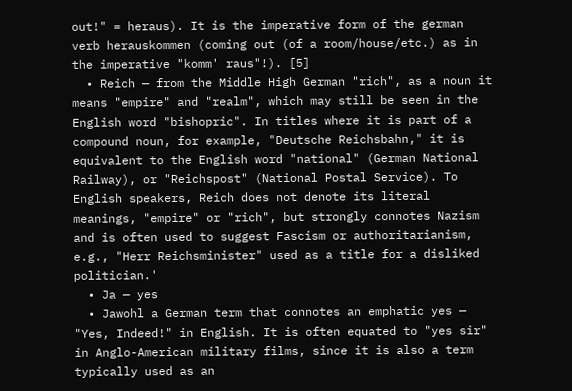out!" = heraus). It is the imperative form of the german verb herauskommen (coming out (of a room/house/etc.) as in the imperative "komm' raus"!). [5]
  • Reich — from the Middle High German "rich", as a noun it means "empire" and "realm", which may still be seen in the English word "bishopric". In titles where it is part of a compound noun, for example, "Deutsche Reichsbahn," it is equivalent to the English word "national" (German National Railway), or "Reichspost" (National Postal Service). To English speakers, Reich does not denote its literal meanings, "empire" or "rich", but strongly connotes Nazism and is often used to suggest Fascism or authoritarianism, e.g., "Herr Reichsminister" used as a title for a disliked politician.'
  • Ja — yes
  • Jawohl a German term that connotes an emphatic yes — "Yes, Indeed!" in English. It is often equated to "yes sir" in Anglo-American military films, since it is also a term typically used as an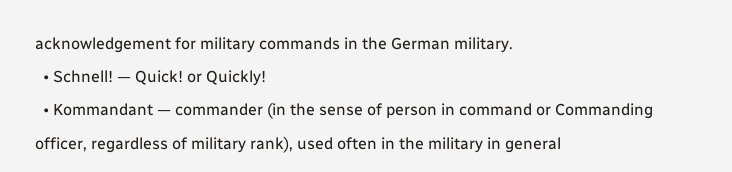acknowledgement for military commands in the German military.
  • Schnell! — Quick! or Quickly!
  • Kommandant — commander (in the sense of person in command or Commanding officer, regardless of military rank), used often in the military in general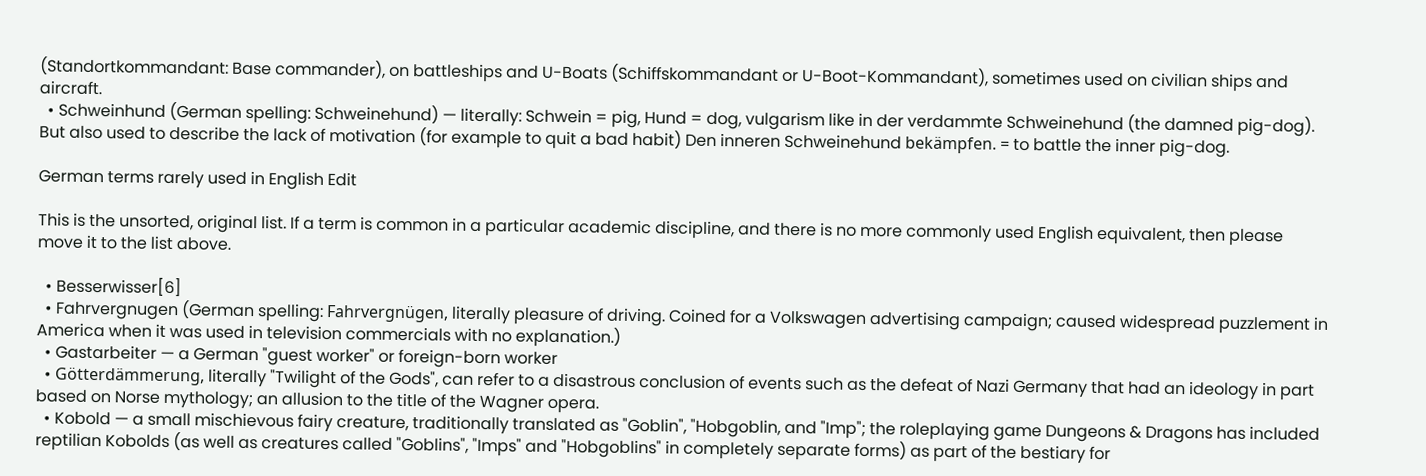(Standortkommandant: Base commander), on battleships and U-Boats (Schiffskommandant or U-Boot-Kommandant), sometimes used on civilian ships and aircraft.
  • Schweinhund (German spelling: Schweinehund) — literally: Schwein = pig, Hund = dog, vulgarism like in der verdammte Schweinehund (the damned pig-dog). But also used to describe the lack of motivation (for example to quit a bad habit) Den inneren Schweinehund bekämpfen. = to battle the inner pig-dog.

German terms rarely used in English Edit

This is the unsorted, original list. If a term is common in a particular academic discipline, and there is no more commonly used English equivalent, then please move it to the list above.

  • Besserwisser[6]
  • Fahrvergnugen (German spelling: Fahrvergnügen, literally pleasure of driving. Coined for a Volkswagen advertising campaign; caused widespread puzzlement in America when it was used in television commercials with no explanation.)
  • Gastarbeiter — a German "guest worker" or foreign-born worker
  • Götterdämmerung, literally "Twilight of the Gods", can refer to a disastrous conclusion of events such as the defeat of Nazi Germany that had an ideology in part based on Norse mythology; an allusion to the title of the Wagner opera.
  • Kobold — a small mischievous fairy creature, traditionally translated as "Goblin", "Hobgoblin, and "Imp"; the roleplaying game Dungeons & Dragons has included reptilian Kobolds (as well as creatures called "Goblins", "Imps" and "Hobgoblins" in completely separate forms) as part of the bestiary for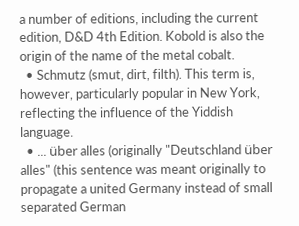a number of editions, including the current edition, D&D 4th Edition. Kobold is also the origin of the name of the metal cobalt.
  • Schmutz (smut, dirt, filth). This term is, however, particularly popular in New York, reflecting the influence of the Yiddish language.
  • ... über alles (originally "Deutschland über alles" (this sentence was meant originally to propagate a united Germany instead of small separated German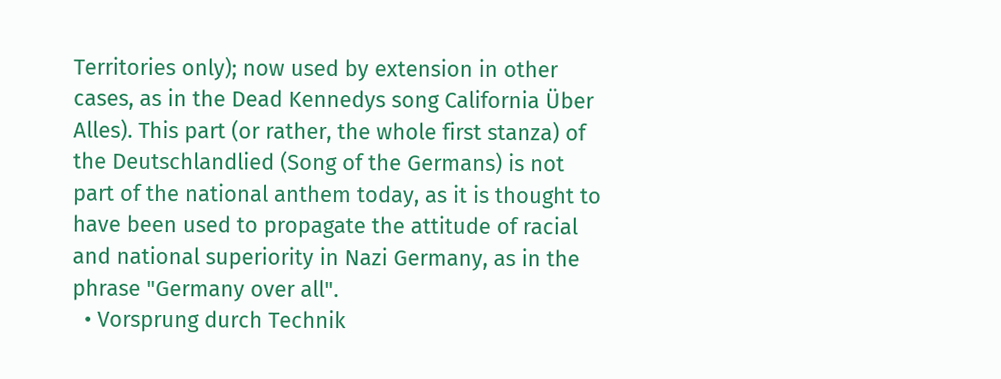Territories only); now used by extension in other cases, as in the Dead Kennedys song California Über Alles). This part (or rather, the whole first stanza) of the Deutschlandlied (Song of the Germans) is not part of the national anthem today, as it is thought to have been used to propagate the attitude of racial and national superiority in Nazi Germany, as in the phrase "Germany over all".
  • Vorsprung durch Technik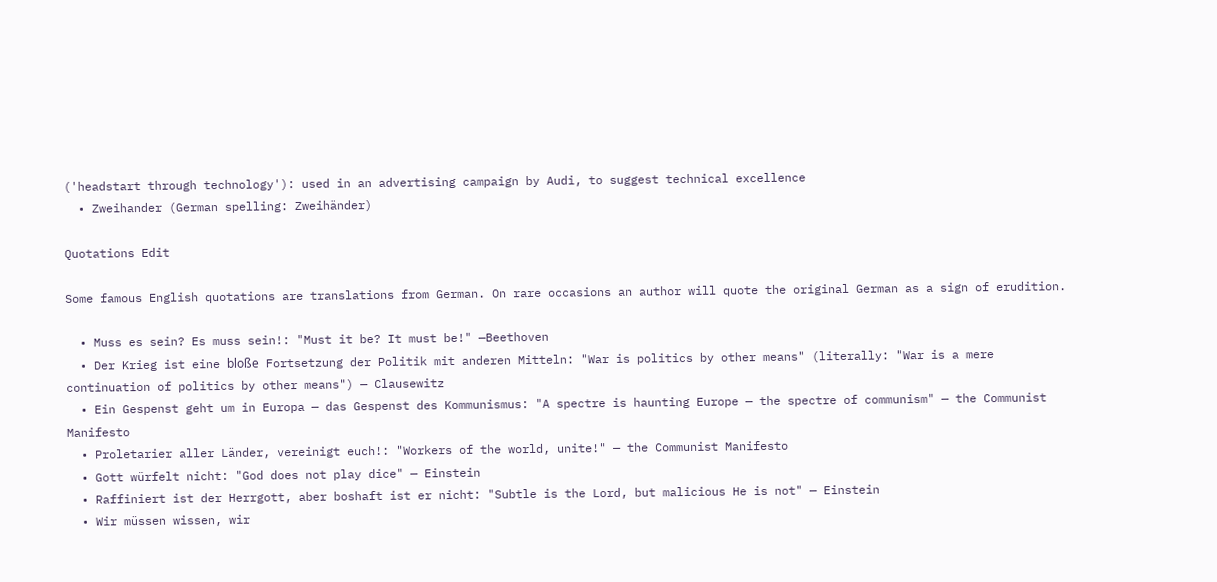('headstart through technology'): used in an advertising campaign by Audi, to suggest technical excellence
  • Zweihander (German spelling: Zweihänder)

Quotations Edit

Some famous English quotations are translations from German. On rare occasions an author will quote the original German as a sign of erudition.

  • Muss es sein? Es muss sein!: "Must it be? It must be!" —Beethoven
  • Der Krieg ist eine bloße Fortsetzung der Politik mit anderen Mitteln: "War is politics by other means" (literally: "War is a mere continuation of politics by other means") — Clausewitz
  • Ein Gespenst geht um in Europa — das Gespenst des Kommunismus: "A spectre is haunting Europe — the spectre of communism" — the Communist Manifesto
  • Proletarier aller Länder, vereinigt euch!: "Workers of the world, unite!" — the Communist Manifesto
  • Gott würfelt nicht: "God does not play dice" — Einstein
  • Raffiniert ist der Herrgott, aber boshaft ist er nicht: "Subtle is the Lord, but malicious He is not" — Einstein
  • Wir müssen wissen, wir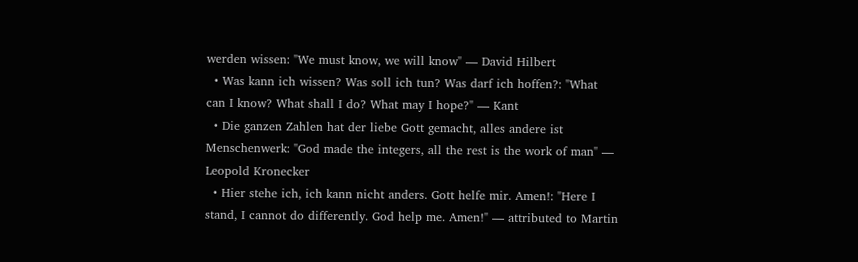werden wissen: "We must know, we will know" — David Hilbert
  • Was kann ich wissen? Was soll ich tun? Was darf ich hoffen?: "What can I know? What shall I do? What may I hope?" — Kant
  • Die ganzen Zahlen hat der liebe Gott gemacht, alles andere ist Menschenwerk: "God made the integers, all the rest is the work of man" — Leopold Kronecker
  • Hier stehe ich, ich kann nicht anders. Gott helfe mir. Amen!: "Here I stand, I cannot do differently. God help me. Amen!" — attributed to Martin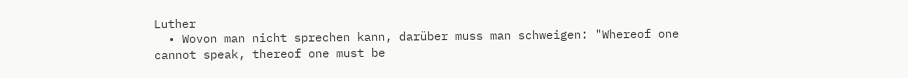Luther
  • Wovon man nicht sprechen kann, darüber muss man schweigen: "Whereof one cannot speak, thereof one must be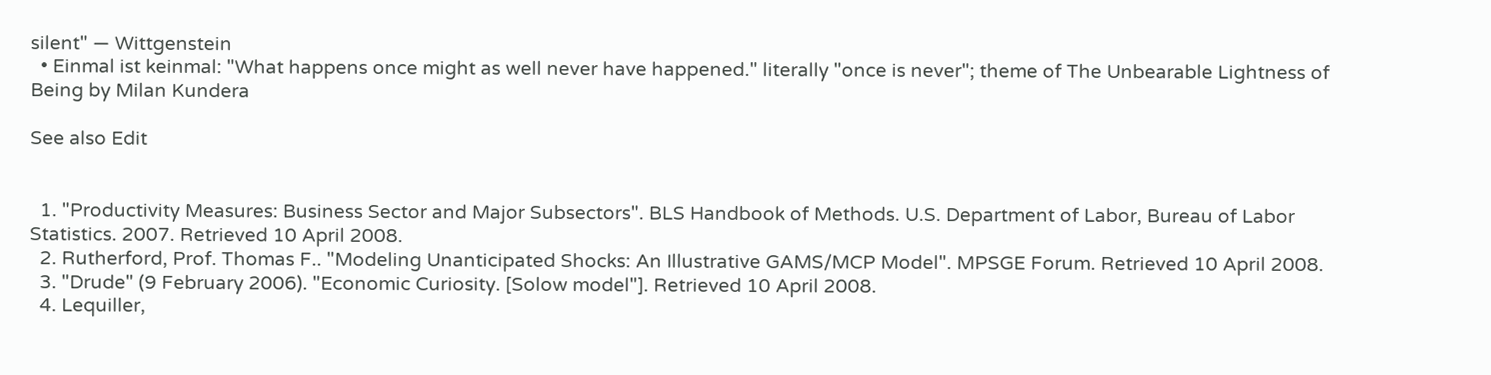silent" — Wittgenstein
  • Einmal ist keinmal: "What happens once might as well never have happened." literally "once is never"; theme of The Unbearable Lightness of Being by Milan Kundera

See also Edit


  1. "Productivity Measures: Business Sector and Major Subsectors". BLS Handbook of Methods. U.S. Department of Labor, Bureau of Labor Statistics. 2007. Retrieved 10 April 2008.
  2. Rutherford, Prof. Thomas F.. "Modeling Unanticipated Shocks: An Illustrative GAMS/MCP Model". MPSGE Forum. Retrieved 10 April 2008.
  3. "Drude" (9 February 2006). "Economic Curiosity. [Solow model"]. Retrieved 10 April 2008.
  4. Lequiller,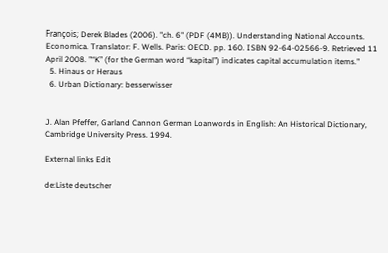François; Derek Blades (2006). "ch. 6" (PDF (4MB)). Understanding National Accounts. Economica. Translator: F. Wells. Paris: OECD. pp. 160. ISBN 92-64-02566-9. Retrieved 11 April 2008. "“K” (for the German word “kapital”) indicates capital accumulation items."
  5. Hinaus or Heraus
  6. Urban Dictionary: besserwisser


J. Alan Pfeffer, Garland Cannon German Loanwords in English: An Historical Dictionary, Cambridge University Press. 1994.

External links Edit

de:Liste deutscher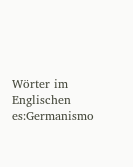Wörter im Englischen es:Germanismo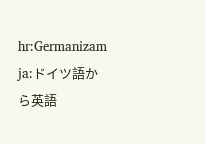hr:Germanizam ja:ドイツ語から英語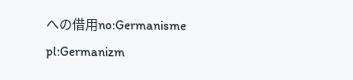への借用no:Germanisme pl:Germanizm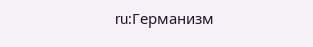ru:Германизм